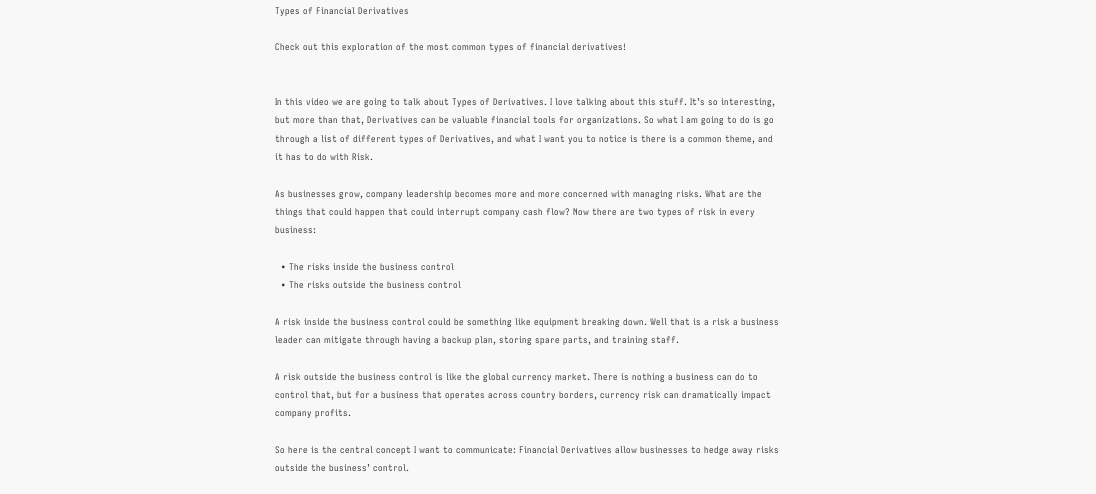Types of Financial Derivatives

Check out this exploration of the most common types of financial derivatives!


In this video we are going to talk about Types of Derivatives. I love talking about this stuff. It’s so interesting, but more than that, Derivatives can be valuable financial tools for organizations. So what I am going to do is go through a list of different types of Derivatives, and what I want you to notice is there is a common theme, and it has to do with Risk.

As businesses grow, company leadership becomes more and more concerned with managing risks. What are the things that could happen that could interrupt company cash flow? Now there are two types of risk in every business:

  • The risks inside the business control
  • The risks outside the business control

A risk inside the business control could be something like equipment breaking down. Well that is a risk a business leader can mitigate through having a backup plan, storing spare parts, and training staff.

A risk outside the business control is like the global currency market. There is nothing a business can do to control that, but for a business that operates across country borders, currency risk can dramatically impact company profits.

So here is the central concept I want to communicate: Financial Derivatives allow businesses to hedge away risks outside the business’ control.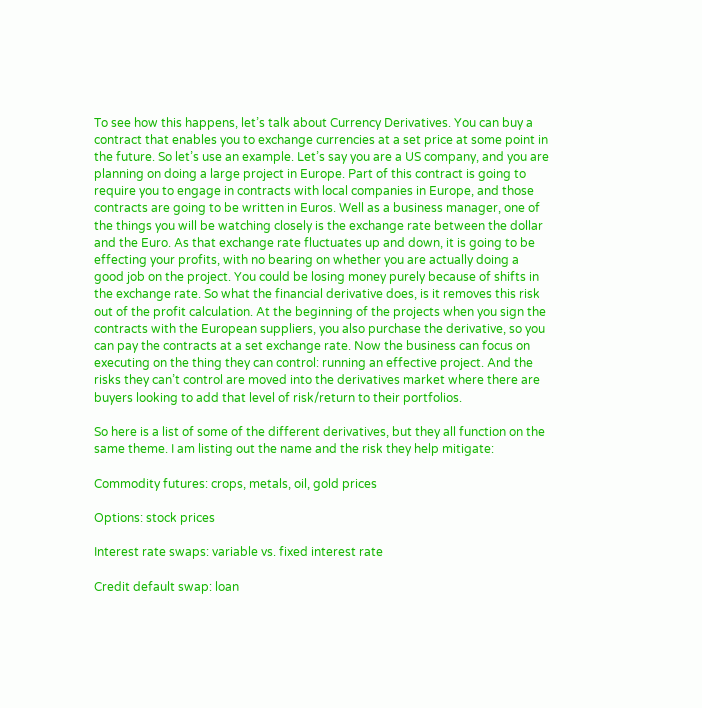To see how this happens, let’s talk about Currency Derivatives. You can buy a contract that enables you to exchange currencies at a set price at some point in the future. So let’s use an example. Let’s say you are a US company, and you are planning on doing a large project in Europe. Part of this contract is going to require you to engage in contracts with local companies in Europe, and those contracts are going to be written in Euros. Well as a business manager, one of the things you will be watching closely is the exchange rate between the dollar and the Euro. As that exchange rate fluctuates up and down, it is going to be effecting your profits, with no bearing on whether you are actually doing a good job on the project. You could be losing money purely because of shifts in the exchange rate. So what the financial derivative does, is it removes this risk out of the profit calculation. At the beginning of the projects when you sign the contracts with the European suppliers, you also purchase the derivative, so you can pay the contracts at a set exchange rate. Now the business can focus on executing on the thing they can control: running an effective project. And the risks they can’t control are moved into the derivatives market where there are buyers looking to add that level of risk/return to their portfolios.

So here is a list of some of the different derivatives, but they all function on the same theme. I am listing out the name and the risk they help mitigate:

Commodity futures: crops, metals, oil, gold prices

Options: stock prices

Interest rate swaps: variable vs. fixed interest rate

Credit default swap: loan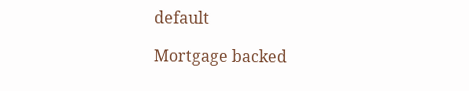default

Mortgage backed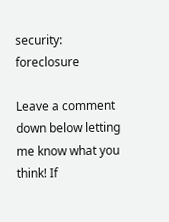security: foreclosure

Leave a comment down below letting me know what you think! If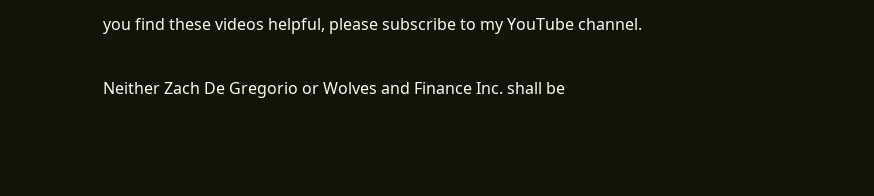you find these videos helpful, please subscribe to my YouTube channel.

Neither Zach De Gregorio or Wolves and Finance Inc. shall be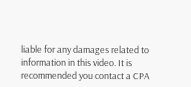liable for any damages related to information in this video. It is recommended you contact a CPA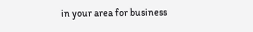in your area for business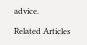advice.

Related Articles